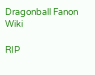Dragonball Fanon Wiki

RIP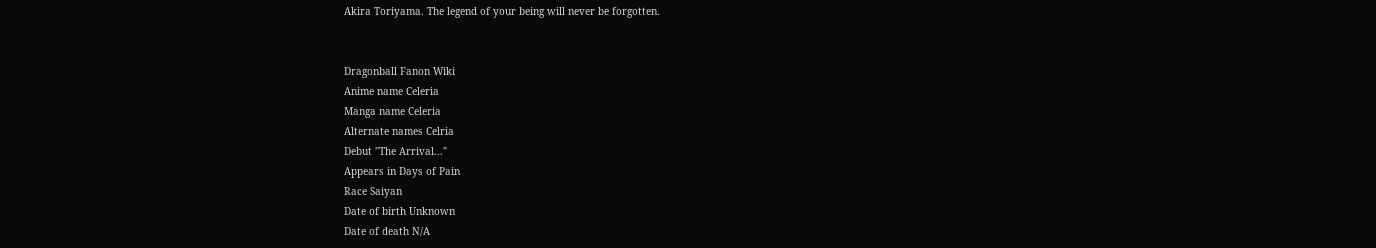Akira Toriyama. The legend of your being will never be forgotten.


Dragonball Fanon Wiki
Anime name Celeria
Manga name Celeria
Alternate names Celria
Debut "The Arrival..."
Appears in Days of Pain
Race Saiyan
Date of birth Unknown
Date of death N/A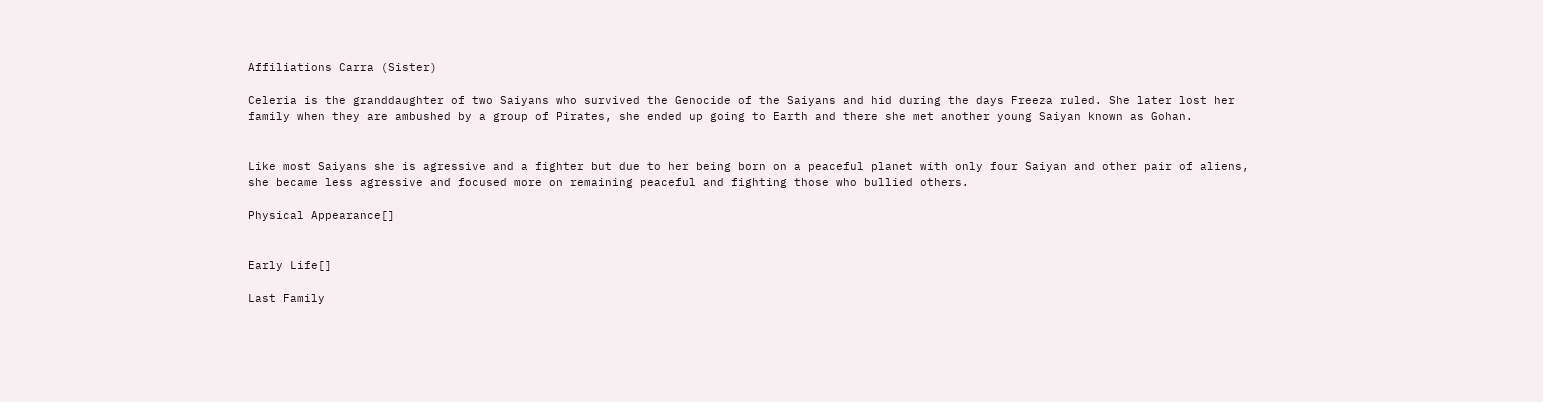Affiliations Carra (Sister)

Celeria is the granddaughter of two Saiyans who survived the Genocide of the Saiyans and hid during the days Freeza ruled. She later lost her family when they are ambushed by a group of Pirates, she ended up going to Earth and there she met another young Saiyan known as Gohan.


Like most Saiyans she is agressive and a fighter but due to her being born on a peaceful planet with only four Saiyan and other pair of aliens, she became less agressive and focused more on remaining peaceful and fighting those who bullied others.

Physical Appearance[]


Early Life[]

Last Family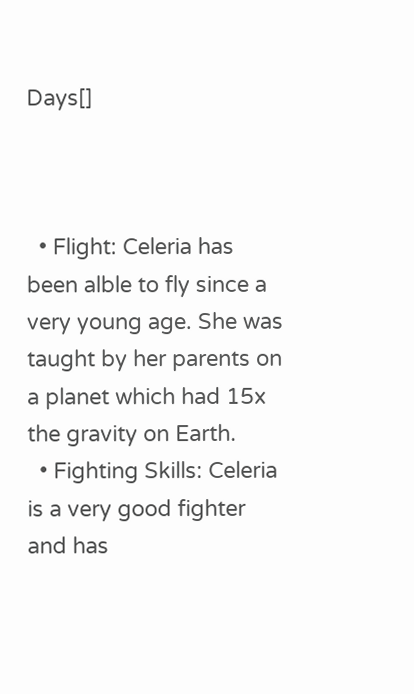Days[]



  • Flight: Celeria has been alble to fly since a very young age. She was taught by her parents on a planet which had 15x the gravity on Earth.
  • Fighting Skills: Celeria is a very good fighter and has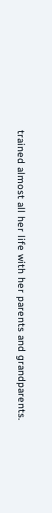trained almost all her life with her parents and grandparents.